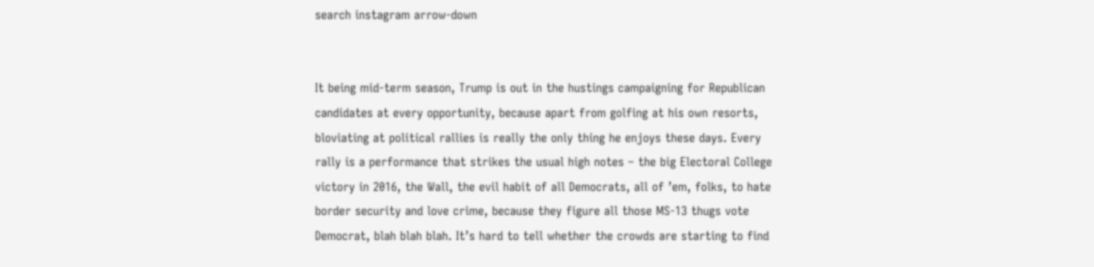search instagram arrow-down


It being mid-term season, Trump is out in the hustings campaigning for Republican candidates at every opportunity, because apart from golfing at his own resorts, bloviating at political rallies is really the only thing he enjoys these days. Every rally is a performance that strikes the usual high notes – the big Electoral College victory in 2016, the Wall, the evil habit of all Democrats, all of ’em, folks, to hate border security and love crime, because they figure all those MS-13 thugs vote Democrat, blah blah blah. It’s hard to tell whether the crowds are starting to find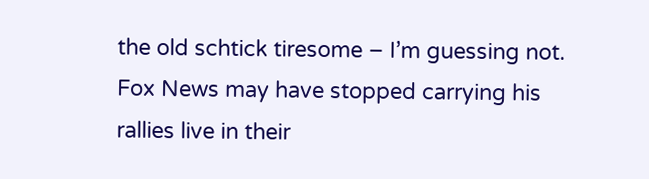the old schtick tiresome – I’m guessing not. Fox News may have stopped carrying his rallies live in their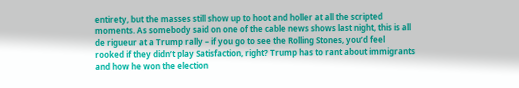entirety, but the masses still show up to hoot and holler at all the scripted moments. As somebody said on one of the cable news shows last night, this is all de rigueur at a Trump rally – if you go to see the Rolling Stones, you’d feel rooked if they didn’t play Satisfaction, right? Trump has to rant about immigrants and how he won the election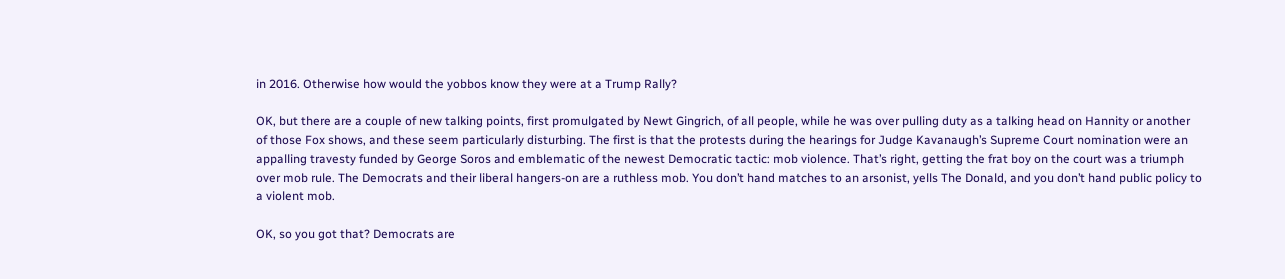in 2016. Otherwise how would the yobbos know they were at a Trump Rally?

OK, but there are a couple of new talking points, first promulgated by Newt Gingrich, of all people, while he was over pulling duty as a talking head on Hannity or another of those Fox shows, and these seem particularly disturbing. The first is that the protests during the hearings for Judge Kavanaugh’s Supreme Court nomination were an appalling travesty funded by George Soros and emblematic of the newest Democratic tactic: mob violence. That’s right, getting the frat boy on the court was a triumph over mob rule. The Democrats and their liberal hangers-on are a ruthless mob. You don’t hand matches to an arsonist, yells The Donald, and you don’t hand public policy to a violent mob.

OK, so you got that? Democrats are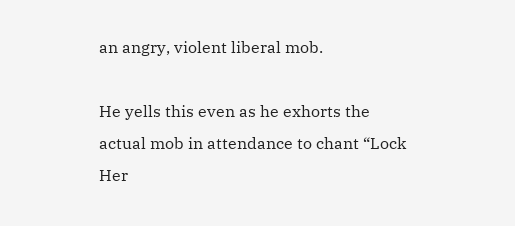an angry, violent liberal mob.

He yells this even as he exhorts the actual mob in attendance to chant “Lock Her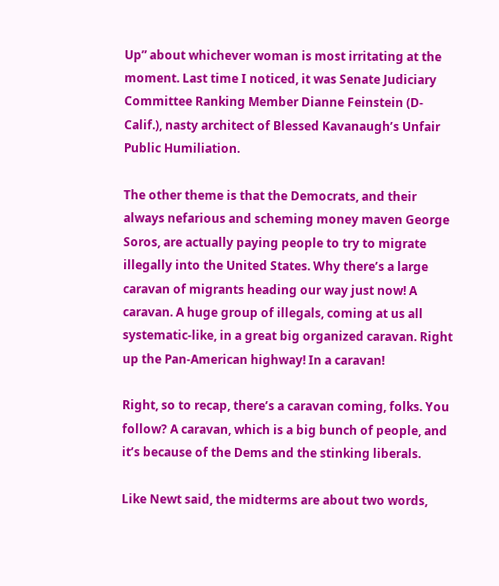Up” about whichever woman is most irritating at the moment. Last time I noticed, it was Senate Judiciary Committee Ranking Member Dianne Feinstein (D-Calif.), nasty architect of Blessed Kavanaugh’s Unfair Public Humiliation.

The other theme is that the Democrats, and their always nefarious and scheming money maven George Soros, are actually paying people to try to migrate illegally into the United States. Why there’s a large caravan of migrants heading our way just now! A caravan. A huge group of illegals, coming at us all systematic-like, in a great big organized caravan. Right up the Pan-American highway! In a caravan!

Right, so to recap, there’s a caravan coming, folks. You follow? A caravan, which is a big bunch of people, and it’s because of the Dems and the stinking liberals.

Like Newt said, the midterms are about two words,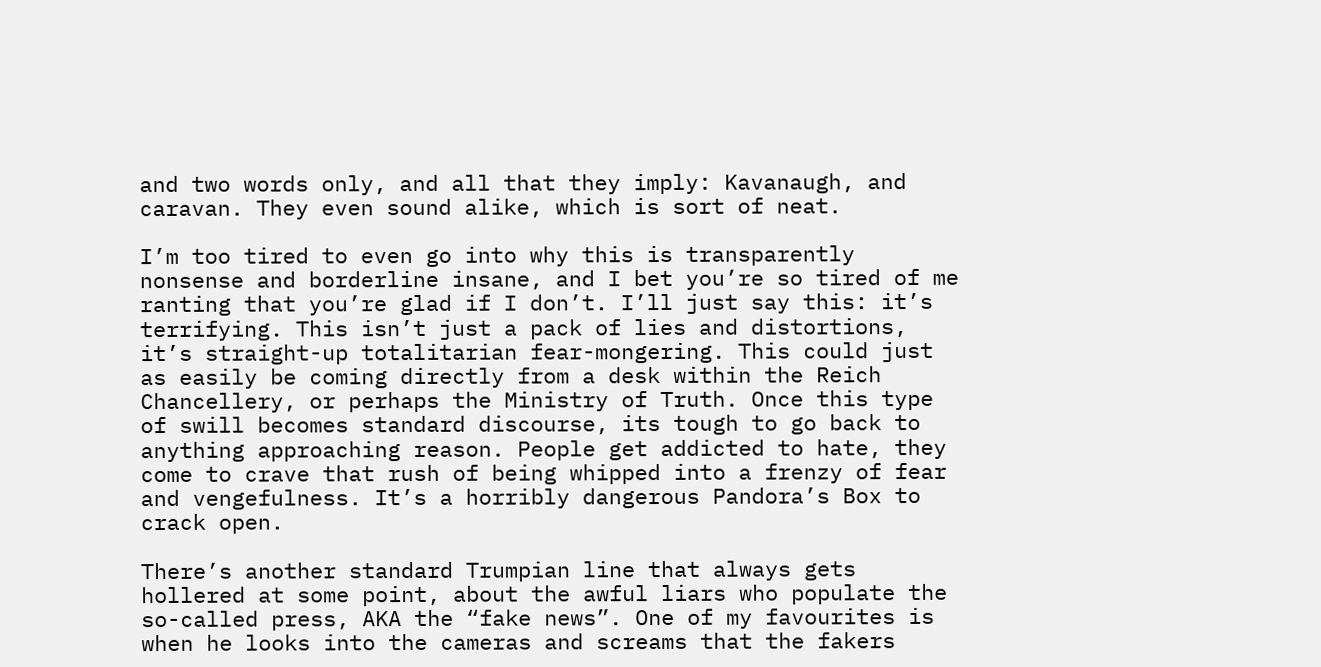and two words only, and all that they imply: Kavanaugh, and caravan. They even sound alike, which is sort of neat.

I’m too tired to even go into why this is transparently nonsense and borderline insane, and I bet you’re so tired of me ranting that you’re glad if I don’t. I’ll just say this: it’s terrifying. This isn’t just a pack of lies and distortions, it’s straight-up totalitarian fear-mongering. This could just as easily be coming directly from a desk within the Reich Chancellery, or perhaps the Ministry of Truth. Once this type of swill becomes standard discourse, its tough to go back to anything approaching reason. People get addicted to hate, they come to crave that rush of being whipped into a frenzy of fear and vengefulness. It’s a horribly dangerous Pandora’s Box to crack open.

There’s another standard Trumpian line that always gets hollered at some point, about the awful liars who populate the so-called press, AKA the “fake news”. One of my favourites is when he looks into the cameras and screams that the fakers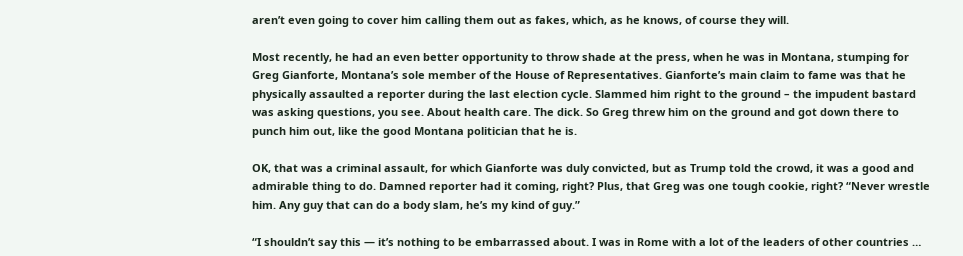aren’t even going to cover him calling them out as fakes, which, as he knows, of course they will.

Most recently, he had an even better opportunity to throw shade at the press, when he was in Montana, stumping for Greg Gianforte, Montana’s sole member of the House of Representatives. Gianforte’s main claim to fame was that he physically assaulted a reporter during the last election cycle. Slammed him right to the ground – the impudent bastard was asking questions, you see. About health care. The dick. So Greg threw him on the ground and got down there to punch him out, like the good Montana politician that he is.

OK, that was a criminal assault, for which Gianforte was duly convicted, but as Trump told the crowd, it was a good and admirable thing to do. Damned reporter had it coming, right? Plus, that Greg was one tough cookie, right? “Never wrestle him. Any guy that can do a body slam, he’s my kind of guy.”

“I shouldn’t say this — it’s nothing to be embarrassed about. I was in Rome with a lot of the leaders of other countries …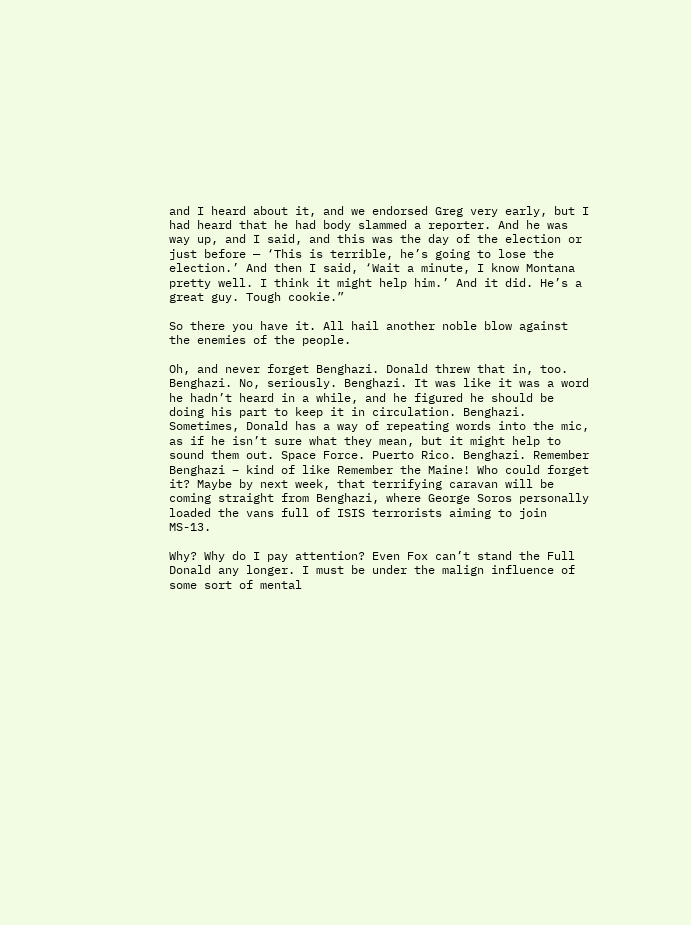and I heard about it, and we endorsed Greg very early, but I had heard that he had body slammed a reporter. And he was way up, and I said, and this was the day of the election or just before — ‘This is terrible, he’s going to lose the election.’ And then I said, ‘Wait a minute, I know Montana pretty well. I think it might help him.’ And it did. He’s a great guy. Tough cookie.”

So there you have it. All hail another noble blow against the enemies of the people.

Oh, and never forget Benghazi. Donald threw that in, too. Benghazi. No, seriously. Benghazi. It was like it was a word he hadn’t heard in a while, and he figured he should be doing his part to keep it in circulation. Benghazi. Sometimes, Donald has a way of repeating words into the mic, as if he isn’t sure what they mean, but it might help to sound them out. Space Force. Puerto Rico. Benghazi. Remember Benghazi – kind of like Remember the Maine! Who could forget it? Maybe by next week, that terrifying caravan will be coming straight from Benghazi, where George Soros personally loaded the vans full of ISIS terrorists aiming to join MS-13.

Why? Why do I pay attention? Even Fox can’t stand the Full Donald any longer. I must be under the malign influence of some sort of mental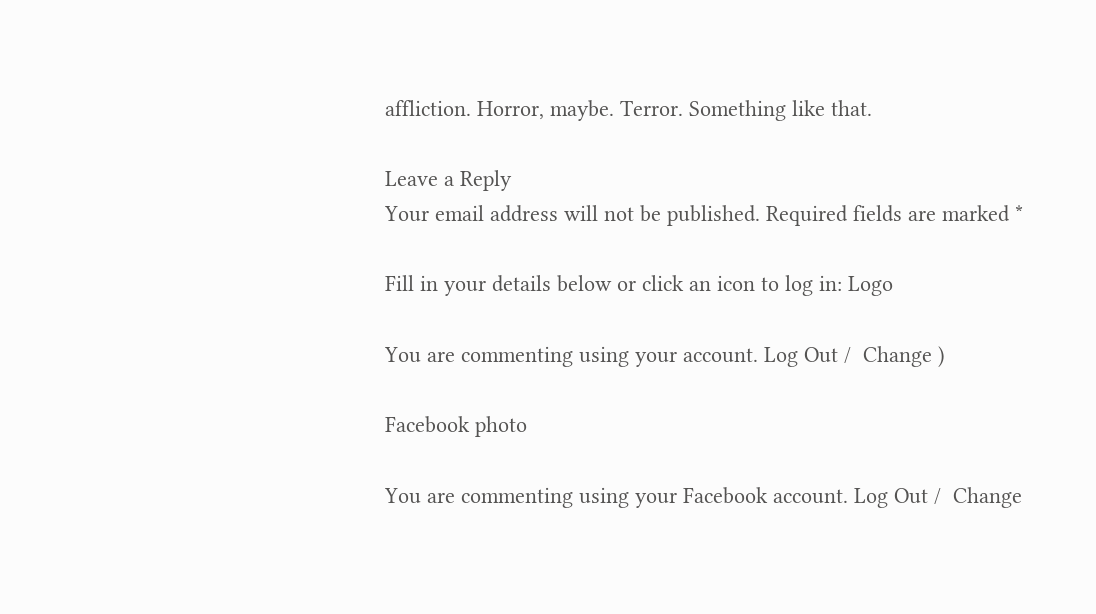affliction. Horror, maybe. Terror. Something like that.

Leave a Reply
Your email address will not be published. Required fields are marked *

Fill in your details below or click an icon to log in: Logo

You are commenting using your account. Log Out /  Change )

Facebook photo

You are commenting using your Facebook account. Log Out /  Change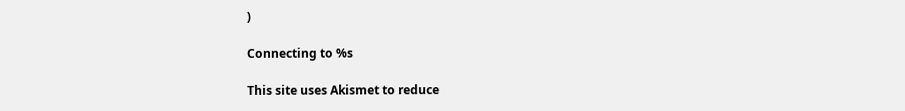)

Connecting to %s

This site uses Akismet to reduce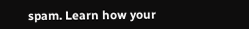spam. Learn how your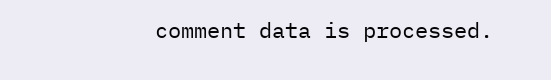comment data is processed.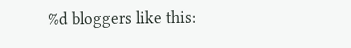%d bloggers like this: